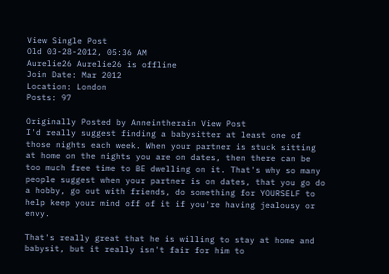View Single Post
Old 03-28-2012, 05:36 AM
Aurelie26 Aurelie26 is offline
Join Date: Mar 2012
Location: London
Posts: 97

Originally Posted by Anneintherain View Post
I'd really suggest finding a babysitter at least one of those nights each week. When your partner is stuck sitting at home on the nights you are on dates, then there can be too much free time to BE dwelling on it. That's why so many people suggest when your partner is on dates, that you go do a hobby, go out with friends, do something for YOURSELF to help keep your mind off of it if you're having jealousy or envy.

That's really great that he is willing to stay at home and babysit, but it really isn't fair for him to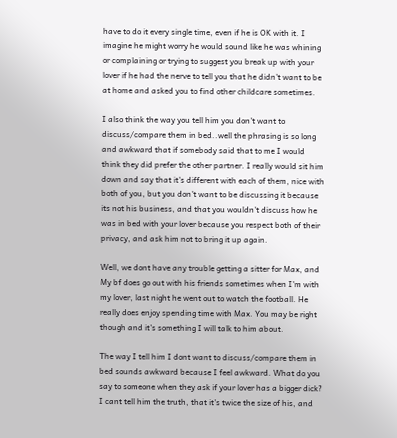have to do it every single time, even if he is OK with it. I imagine he might worry he would sound like he was whining or complaining or trying to suggest you break up with your lover if he had the nerve to tell you that he didn't want to be at home and asked you to find other childcare sometimes.

I also think the way you tell him you don't want to discuss/compare them in bed..well the phrasing is so long and awkward that if somebody said that to me I would think they did prefer the other partner. I really would sit him down and say that it's different with each of them, nice with both of you, but you don't want to be discussing it because its not his business, and that you wouldn't discuss how he was in bed with your lover because you respect both of their privacy, and ask him not to bring it up again.

Well, we dont have any trouble getting a sitter for Max, and My bf does go out with his friends sometimes when I'm with my lover, last night he went out to watch the football. He really does enjoy spending time with Max. You may be right though and it's something I will talk to him about.

The way I tell him I dont want to discuss/compare them in bed sounds awkward because I feel awkward. What do you say to someone when they ask if your lover has a bigger dick? I cant tell him the truth, that it's twice the size of his, and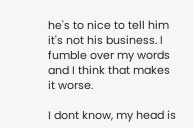he's to nice to tell him it's not his business. I fumble over my words and I think that makes it worse.

I dont know, my head is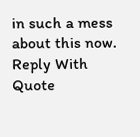in such a mess about this now.
Reply With Quote